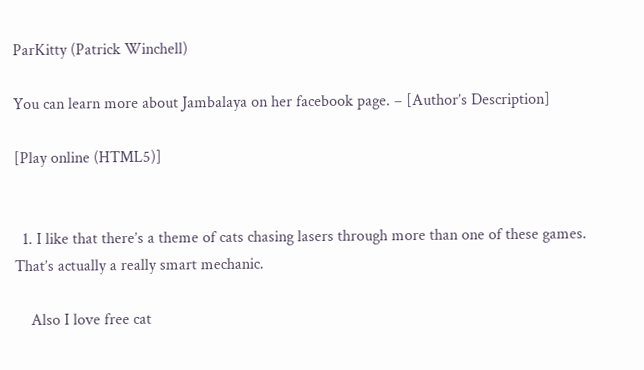ParKitty (Patrick Winchell)

You can learn more about Jambalaya on her facebook page. – [Author’s Description]

[Play online (HTML5)]


  1. I like that there’s a theme of cats chasing lasers through more than one of these games. That’s actually a really smart mechanic.

    Also I love free cat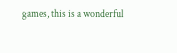games, this is a wonderful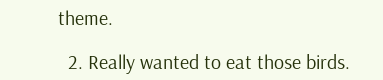theme.

  2. Really wanted to eat those birds.